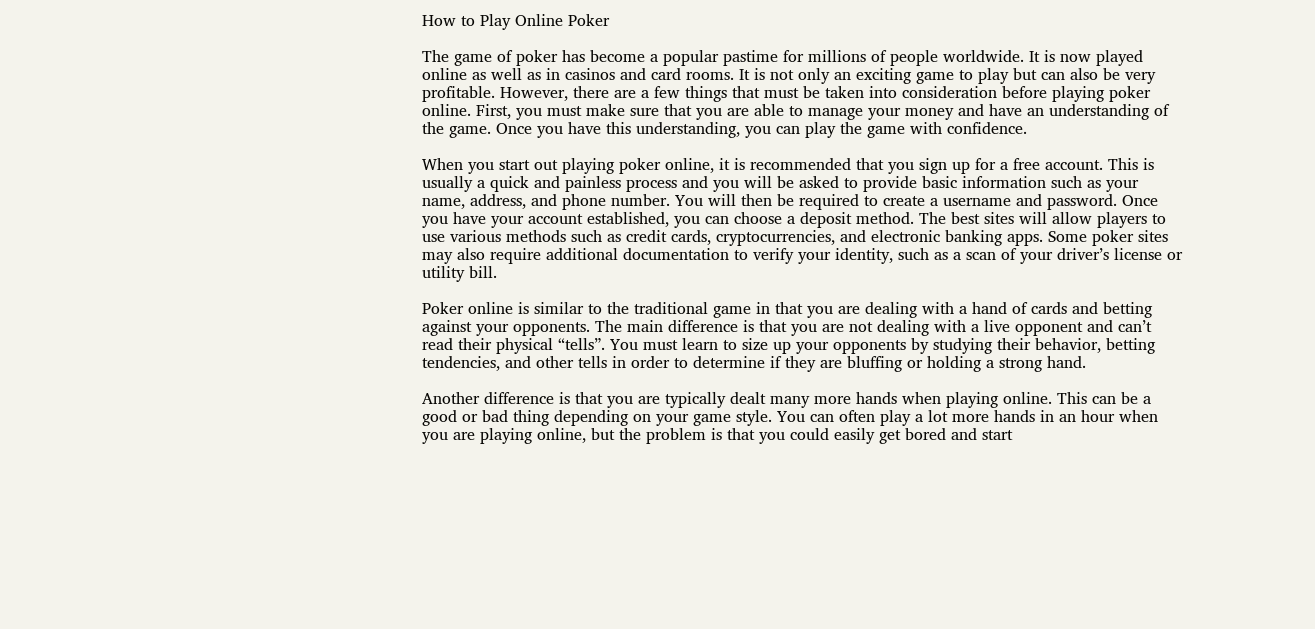How to Play Online Poker

The game of poker has become a popular pastime for millions of people worldwide. It is now played online as well as in casinos and card rooms. It is not only an exciting game to play but can also be very profitable. However, there are a few things that must be taken into consideration before playing poker online. First, you must make sure that you are able to manage your money and have an understanding of the game. Once you have this understanding, you can play the game with confidence.

When you start out playing poker online, it is recommended that you sign up for a free account. This is usually a quick and painless process and you will be asked to provide basic information such as your name, address, and phone number. You will then be required to create a username and password. Once you have your account established, you can choose a deposit method. The best sites will allow players to use various methods such as credit cards, cryptocurrencies, and electronic banking apps. Some poker sites may also require additional documentation to verify your identity, such as a scan of your driver’s license or utility bill.

Poker online is similar to the traditional game in that you are dealing with a hand of cards and betting against your opponents. The main difference is that you are not dealing with a live opponent and can’t read their physical “tells”. You must learn to size up your opponents by studying their behavior, betting tendencies, and other tells in order to determine if they are bluffing or holding a strong hand.

Another difference is that you are typically dealt many more hands when playing online. This can be a good or bad thing depending on your game style. You can often play a lot more hands in an hour when you are playing online, but the problem is that you could easily get bored and start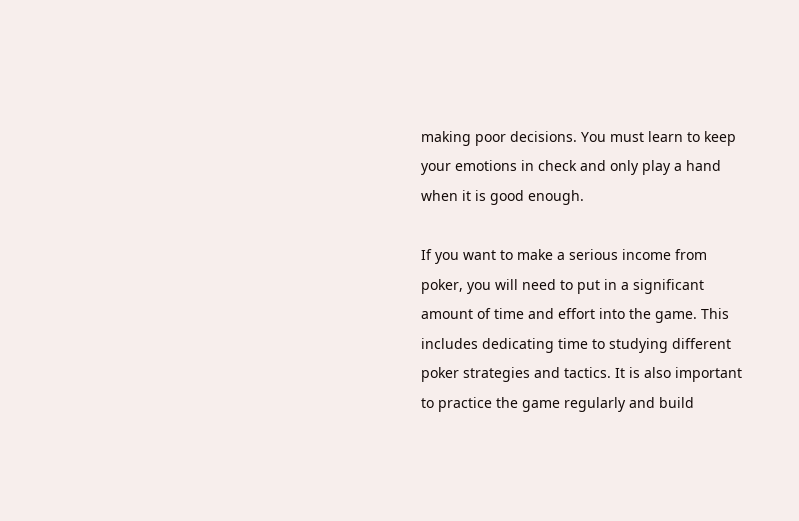making poor decisions. You must learn to keep your emotions in check and only play a hand when it is good enough.

If you want to make a serious income from poker, you will need to put in a significant amount of time and effort into the game. This includes dedicating time to studying different poker strategies and tactics. It is also important to practice the game regularly and build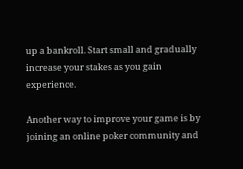up a bankroll. Start small and gradually increase your stakes as you gain experience.

Another way to improve your game is by joining an online poker community and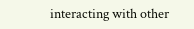interacting with other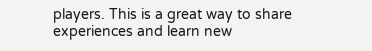players. This is a great way to share experiences and learn new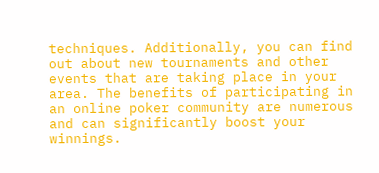techniques. Additionally, you can find out about new tournaments and other events that are taking place in your area. The benefits of participating in an online poker community are numerous and can significantly boost your winnings.